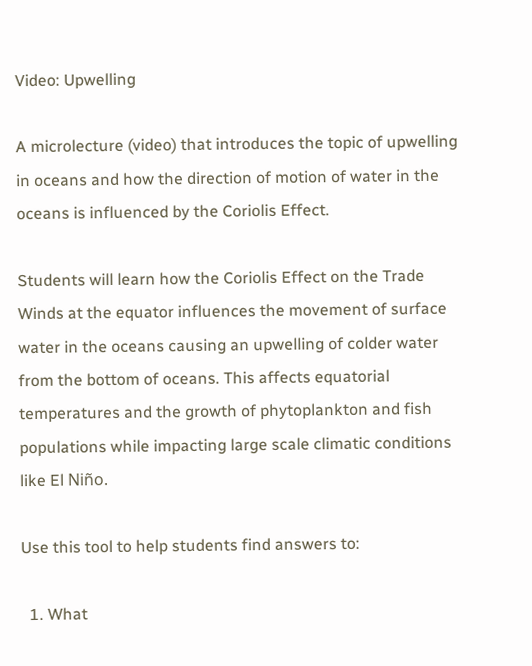Video: Upwelling

A microlecture (video) that introduces the topic of upwelling in oceans and how the direction of motion of water in the oceans is influenced by the Coriolis Effect.

Students will learn how the Coriolis Effect on the Trade Winds at the equator influences the movement of surface water in the oceans causing an upwelling of colder water from the bottom of oceans. This affects equatorial temperatures and the growth of phytoplankton and fish populations while impacting large scale climatic conditions like El Niño.

Use this tool to help students find answers to:

  1. What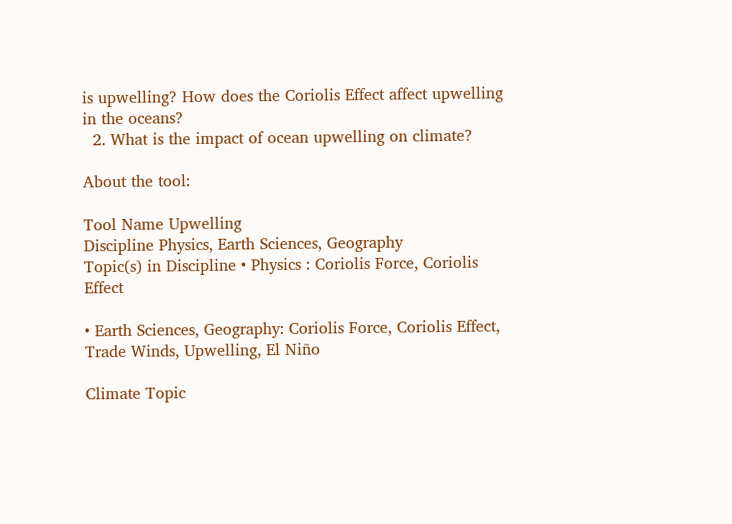is upwelling? How does the Coriolis Effect affect upwelling in the oceans?
  2. What is the impact of ocean upwelling on climate?

About the tool:

Tool Name Upwelling
Discipline Physics, Earth Sciences, Geography
Topic(s) in Discipline • Physics : Coriolis Force, Coriolis Effect

• Earth Sciences, Geography: Coriolis Force, Coriolis Effect, Trade Winds, Upwelling, El Niño

Climate Topic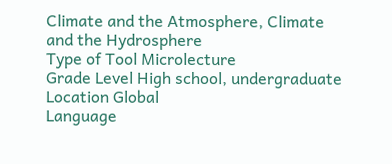Climate and the Atmosphere, Climate and the Hydrosphere
Type of Tool Microlecture
Grade Level High school, undergraduate
Location Global
Language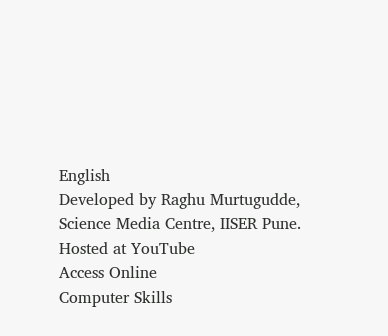English
Developed by Raghu Murtugudde, Science Media Centre, IISER Pune.
Hosted at YouTube
Access Online
Computer Skills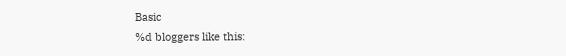Basic
%d bloggers like this: